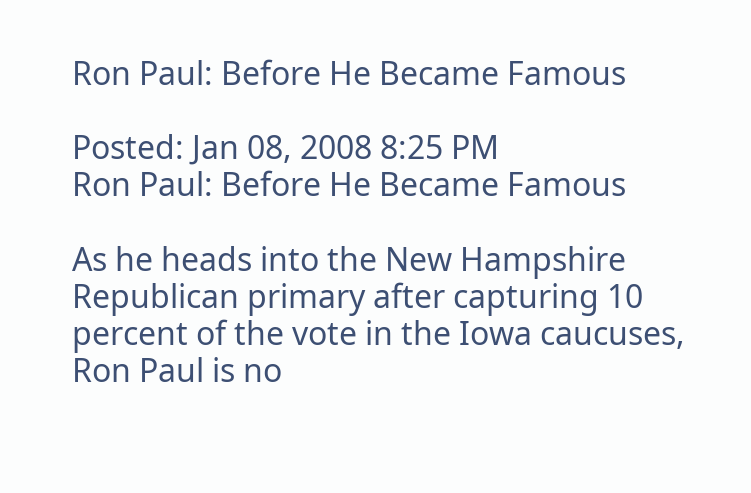Ron Paul: Before He Became Famous

Posted: Jan 08, 2008 8:25 PM
Ron Paul: Before He Became Famous

As he heads into the New Hampshire Republican primary after capturing 10 percent of the vote in the Iowa caucuses, Ron Paul is no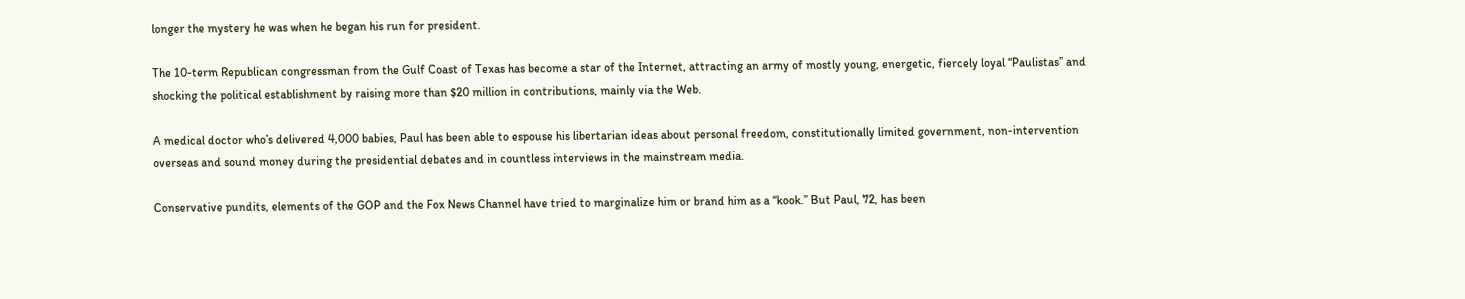longer the mystery he was when he began his run for president.

The 10-term Republican congressman from the Gulf Coast of Texas has become a star of the Internet, attracting an army of mostly young, energetic, fiercely loyal “Paulistas” and shocking the political establishment by raising more than $20 million in contributions, mainly via the Web.

A medical doctor who’s delivered 4,000 babies, Paul has been able to espouse his libertarian ideas about personal freedom, constitutionally limited government, non-intervention overseas and sound money during the presidential debates and in countless interviews in the mainstream media.

Conservative pundits, elements of the GOP and the Fox News Channel have tried to marginalize him or brand him as a “kook.” But Paul, 72, has been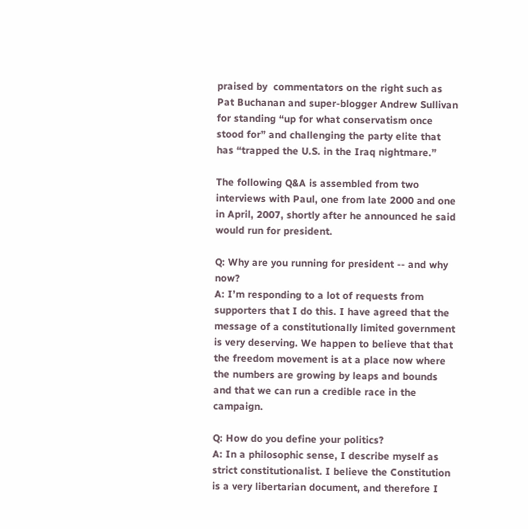praised by  commentators on the right such as Pat Buchanan and super-blogger Andrew Sullivan for standing “up for what conservatism once stood for” and challenging the party elite that has “trapped the U.S. in the Iraq nightmare.”

The following Q&A is assembled from two interviews with Paul, one from late 2000 and one in April, 2007, shortly after he announced he said would run for president.

Q: Why are you running for president -- and why now?
A: I’m responding to a lot of requests from supporters that I do this. I have agreed that the message of a constitutionally limited government is very deserving. We happen to believe that that the freedom movement is at a place now where the numbers are growing by leaps and bounds and that we can run a credible race in the campaign.

Q: How do you define your politics?
A: In a philosophic sense, I describe myself as strict constitutionalist. I believe the Constitution is a very libertarian document, and therefore I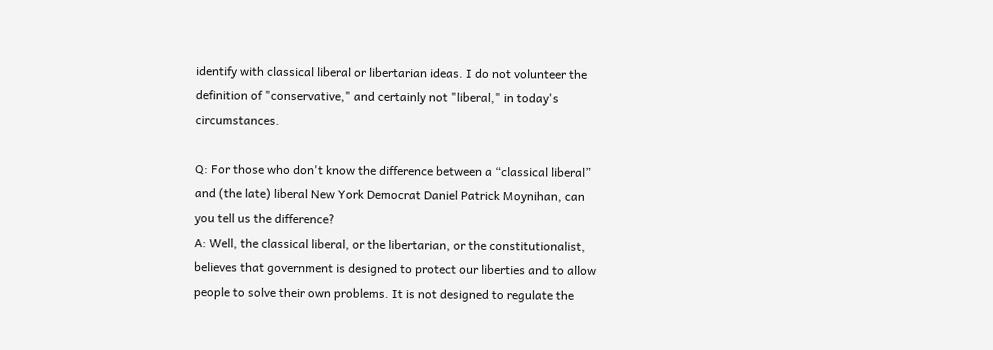identify with classical liberal or libertarian ideas. I do not volunteer the definition of "conservative," and certainly not "liberal," in today's circumstances.

Q: For those who don't know the difference between a “classical liberal” and (the late) liberal New York Democrat Daniel Patrick Moynihan, can you tell us the difference?
A: Well, the classical liberal, or the libertarian, or the constitutionalist, believes that government is designed to protect our liberties and to allow people to solve their own problems. It is not designed to regulate the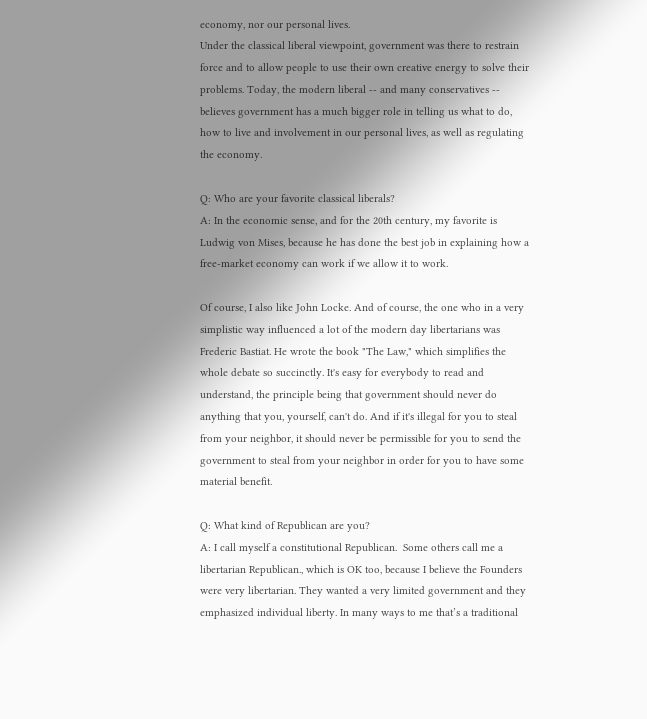economy, nor our personal lives.
Under the classical liberal viewpoint, government was there to restrain force and to allow people to use their own creative energy to solve their problems. Today, the modern liberal -- and many conservatives -- believes government has a much bigger role in telling us what to do, how to live and involvement in our personal lives, as well as regulating the economy.

Q: Who are your favorite classical liberals?
A: In the economic sense, and for the 20th century, my favorite is Ludwig von Mises, because he has done the best job in explaining how a free-market economy can work if we allow it to work.

Of course, I also like John Locke. And of course, the one who in a very simplistic way influenced a lot of the modern day libertarians was Frederic Bastiat. He wrote the book "The Law," which simplifies the whole debate so succinctly. It's easy for everybody to read and understand, the principle being that government should never do anything that you, yourself, can't do. And if it's illegal for you to steal from your neighbor, it should never be permissible for you to send the government to steal from your neighbor in order for you to have some material benefit.

Q: What kind of Republican are you?
A: I call myself a constitutional Republican.  Some others call me a libertarian Republican., which is OK too, because I believe the Founders were very libertarian. They wanted a very limited government and they emphasized individual liberty. In many ways to me that’s a traditional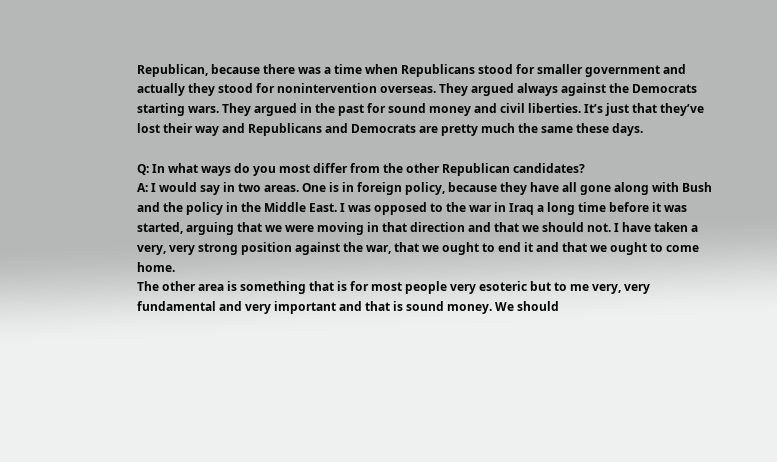Republican, because there was a time when Republicans stood for smaller government and actually they stood for nonintervention overseas. They argued always against the Democrats starting wars. They argued in the past for sound money and civil liberties. It’s just that they’ve lost their way and Republicans and Democrats are pretty much the same these days.

Q: In what ways do you most differ from the other Republican candidates?
A: I would say in two areas. One is in foreign policy, because they have all gone along with Bush and the policy in the Middle East. I was opposed to the war in Iraq a long time before it was started, arguing that we were moving in that direction and that we should not. I have taken a very, very strong position against the war, that we ought to end it and that we ought to come home.
The other area is something that is for most people very esoteric but to me very, very fundamental and very important and that is sound money. We should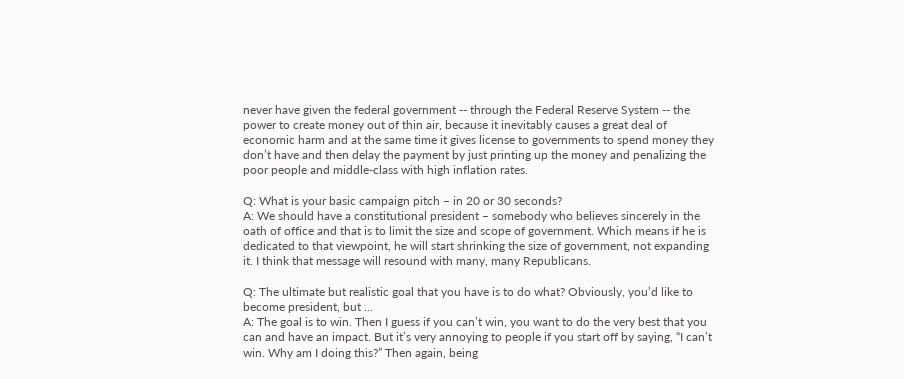never have given the federal government -- through the Federal Reserve System -- the power to create money out of thin air, because it inevitably causes a great deal of economic harm and at the same time it gives license to governments to spend money they don’t have and then delay the payment by just printing up the money and penalizing the poor people and middle-class with high inflation rates.

Q: What is your basic campaign pitch – in 20 or 30 seconds?
A: We should have a constitutional president – somebody who believes sincerely in the oath of office and that is to limit the size and scope of government. Which means if he is dedicated to that viewpoint, he will start shrinking the size of government, not expanding it. I think that message will resound with many, many Republicans.

Q: The ultimate but realistic goal that you have is to do what? Obviously, you’d like to become president, but …
A: The goal is to win. Then I guess if you can’t win, you want to do the very best that you can and have an impact. But it’s very annoying to people if you start off by saying, “I can’t win. Why am I doing this?” Then again, being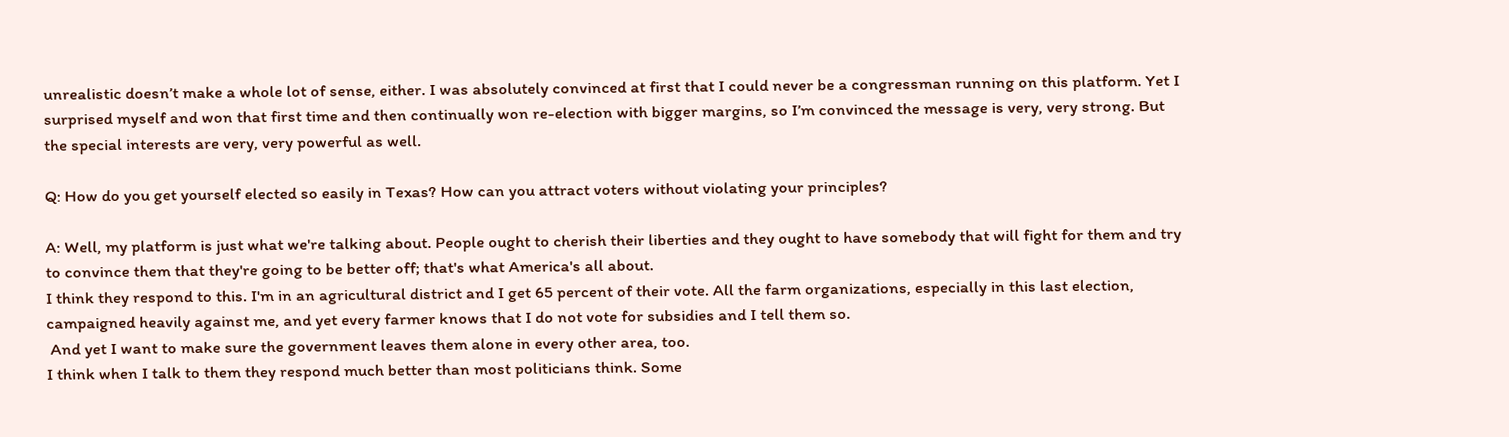unrealistic doesn’t make a whole lot of sense, either. I was absolutely convinced at first that I could never be a congressman running on this platform. Yet I surprised myself and won that first time and then continually won re-election with bigger margins, so I’m convinced the message is very, very strong. But the special interests are very, very powerful as well.

Q: How do you get yourself elected so easily in Texas? How can you attract voters without violating your principles?

A: Well, my platform is just what we're talking about. People ought to cherish their liberties and they ought to have somebody that will fight for them and try to convince them that they're going to be better off; that's what America's all about.
I think they respond to this. I'm in an agricultural district and I get 65 percent of their vote. All the farm organizations, especially in this last election, campaigned heavily against me, and yet every farmer knows that I do not vote for subsidies and I tell them so.
 And yet I want to make sure the government leaves them alone in every other area, too.
I think when I talk to them they respond much better than most politicians think. Some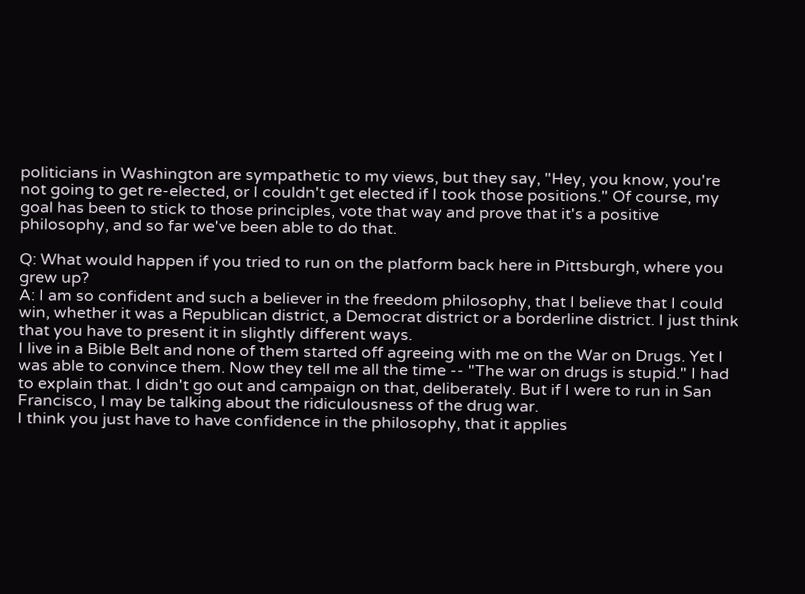politicians in Washington are sympathetic to my views, but they say, "Hey, you know, you're not going to get re-elected, or I couldn't get elected if I took those positions." Of course, my goal has been to stick to those principles, vote that way and prove that it's a positive philosophy, and so far we've been able to do that.

Q: What would happen if you tried to run on the platform back here in Pittsburgh, where you grew up?
A: I am so confident and such a believer in the freedom philosophy, that I believe that I could win, whether it was a Republican district, a Democrat district or a borderline district. I just think that you have to present it in slightly different ways.
I live in a Bible Belt and none of them started off agreeing with me on the War on Drugs. Yet I was able to convince them. Now they tell me all the time -- "The war on drugs is stupid." I had to explain that. I didn't go out and campaign on that, deliberately. But if I were to run in San Francisco, I may be talking about the ridiculousness of the drug war.
I think you just have to have confidence in the philosophy, that it applies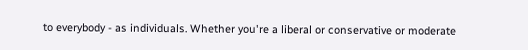to everybody - as individuals. Whether you're a liberal or conservative or moderate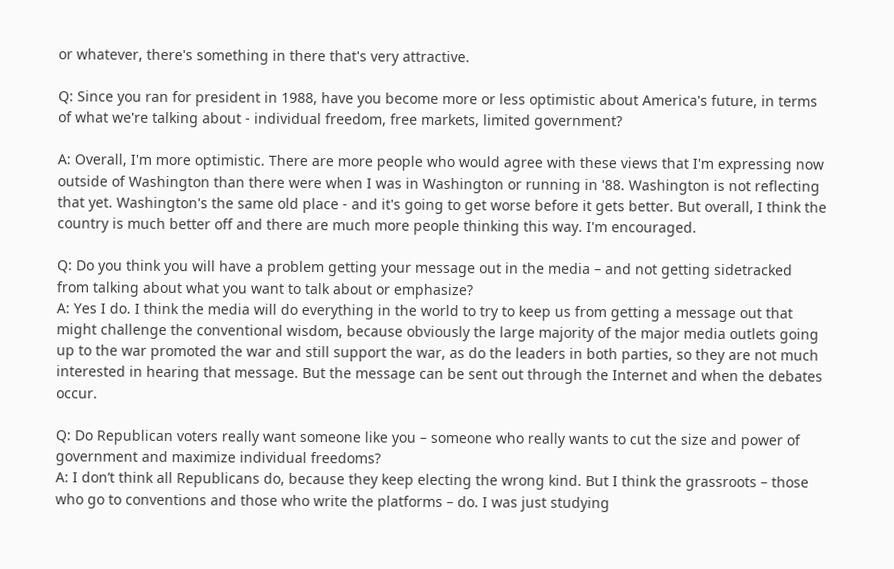or whatever, there's something in there that's very attractive.

Q: Since you ran for president in 1988, have you become more or less optimistic about America's future, in terms of what we're talking about - individual freedom, free markets, limited government?

A: Overall, I'm more optimistic. There are more people who would agree with these views that I'm expressing now outside of Washington than there were when I was in Washington or running in '88. Washington is not reflecting that yet. Washington's the same old place - and it's going to get worse before it gets better. But overall, I think the country is much better off and there are much more people thinking this way. I'm encouraged.

Q: Do you think you will have a problem getting your message out in the media – and not getting sidetracked from talking about what you want to talk about or emphasize?
A: Yes I do. I think the media will do everything in the world to try to keep us from getting a message out that might challenge the conventional wisdom, because obviously the large majority of the major media outlets going up to the war promoted the war and still support the war, as do the leaders in both parties, so they are not much interested in hearing that message. But the message can be sent out through the Internet and when the debates occur.

Q: Do Republican voters really want someone like you – someone who really wants to cut the size and power of government and maximize individual freedoms?
A: I don’t think all Republicans do, because they keep electing the wrong kind. But I think the grassroots – those who go to conventions and those who write the platforms – do. I was just studying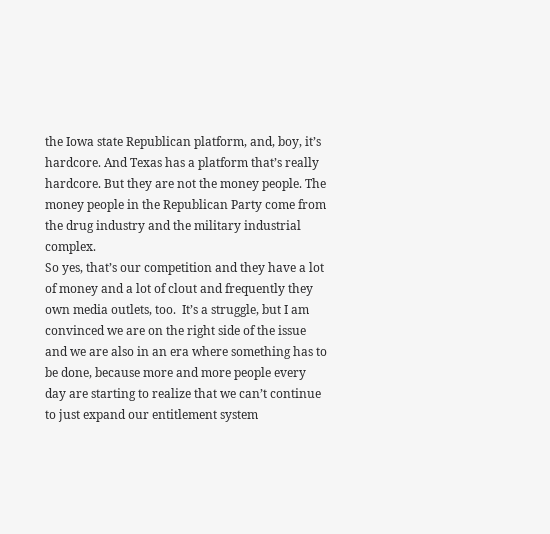the Iowa state Republican platform, and, boy, it’s hardcore. And Texas has a platform that’s really hardcore. But they are not the money people. The money people in the Republican Party come from the drug industry and the military industrial complex.
So yes, that’s our competition and they have a lot of money and a lot of clout and frequently they own media outlets, too.  It’s a struggle, but I am convinced we are on the right side of the issue and we are also in an era where something has to be done, because more and more people every day are starting to realize that we can’t continue to just expand our entitlement system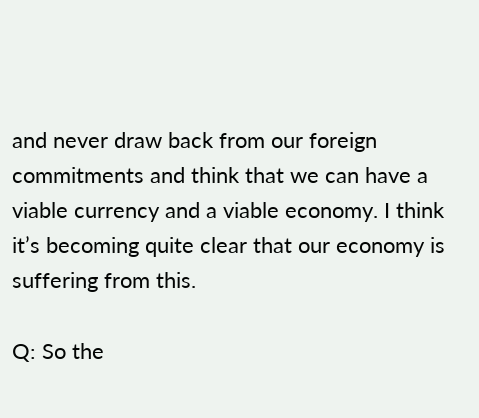and never draw back from our foreign commitments and think that we can have a viable currency and a viable economy. I think it’s becoming quite clear that our economy is suffering from this.

Q: So the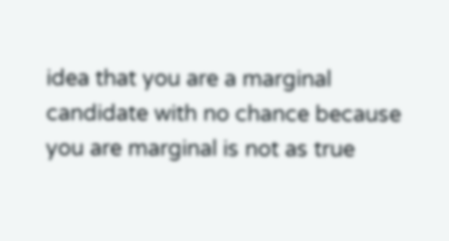idea that you are a marginal candidate with no chance because you are marginal is not as true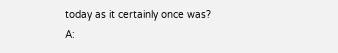today as it certainly once was?
A: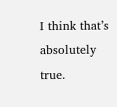I think that’s absolutely true.